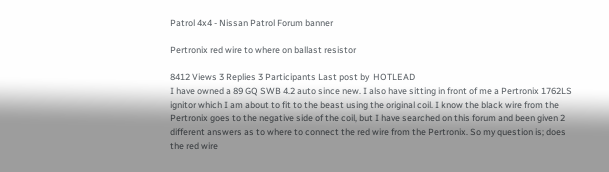Patrol 4x4 - Nissan Patrol Forum banner

Pertronix red wire to where on ballast resistor

8412 Views 3 Replies 3 Participants Last post by  HOTLEAD
I have owned a 89 GQ SWB 4.2 auto since new. I also have sitting in front of me a Pertronix 1762LS ignitor which I am about to fit to the beast using the original coil. I know the black wire from the Pertronix goes to the negative side of the coil, but I have searched on this forum and been given 2 different answers as to where to connect the red wire from the Pertronix. So my question is; does the red wire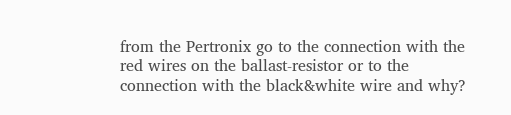from the Pertronix go to the connection with the red wires on the ballast-resistor or to the connection with the black&white wire and why?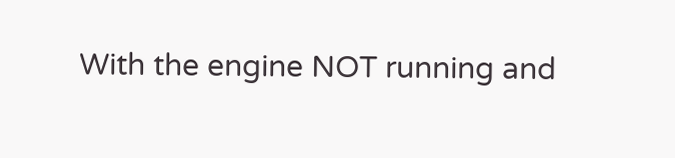With the engine NOT running and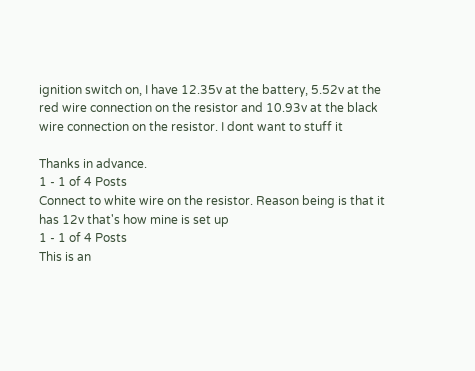ignition switch on, I have 12.35v at the battery, 5.52v at the red wire connection on the resistor and 10.93v at the black wire connection on the resistor. I dont want to stuff it

Thanks in advance.
1 - 1 of 4 Posts
Connect to white wire on the resistor. Reason being is that it has 12v that's how mine is set up
1 - 1 of 4 Posts
This is an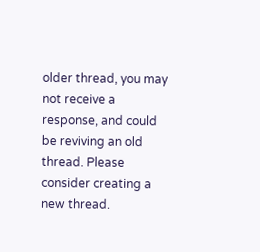older thread, you may not receive a response, and could be reviving an old thread. Please consider creating a new thread.